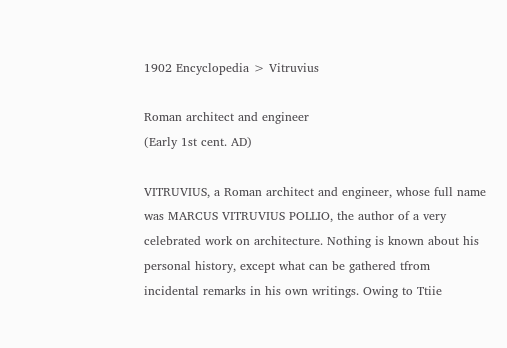1902 Encyclopedia > Vitruvius

Roman architect and engineer
(Early 1st cent. AD)

VITRUVIUS, a Roman architect and engineer, whose full name was MARCUS VITRUVIUS POLLIO, the author of a very celebrated work on architecture. Nothing is known about his personal history, except what can be gathered tfrom incidental remarks in his own writings. Owing to Ttiie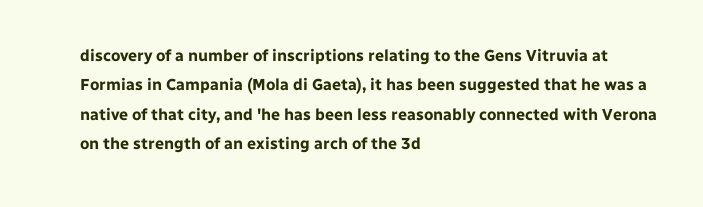discovery of a number of inscriptions relating to the Gens Vitruvia at Formias in Campania (Mola di Gaeta), it has been suggested that he was a native of that city, and 'he has been less reasonably connected with Verona on the strength of an existing arch of the 3d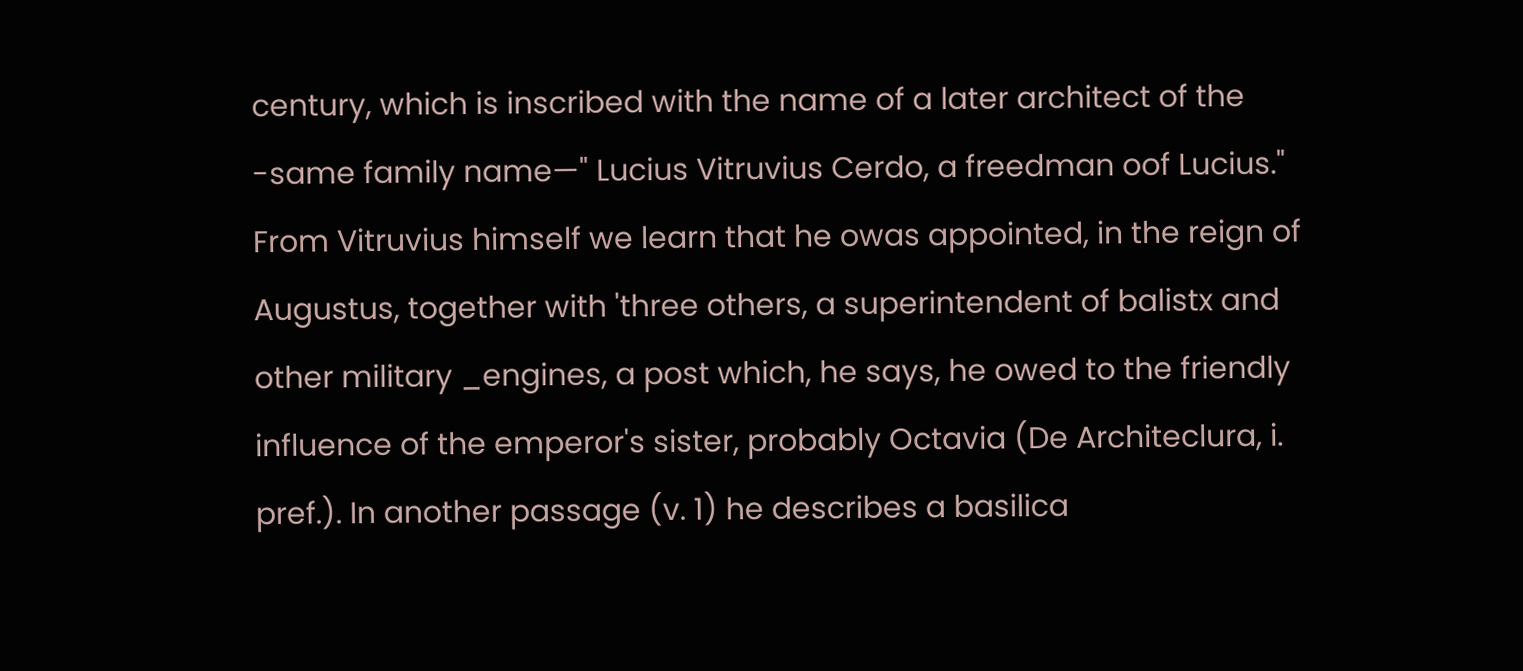century, which is inscribed with the name of a later architect of the -same family name—" Lucius Vitruvius Cerdo, a freedman oof Lucius." From Vitruvius himself we learn that he owas appointed, in the reign of Augustus, together with 'three others, a superintendent of balistx and other military _engines, a post which, he says, he owed to the friendly influence of the emperor's sister, probably Octavia (De Architeclura, i. pref.). In another passage (v. 1) he describes a basilica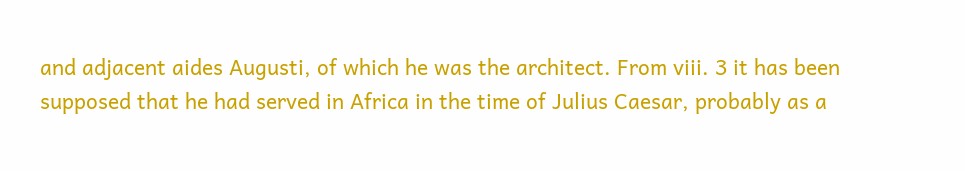and adjacent aides Augusti, of which he was the architect. From viii. 3 it has been supposed that he had served in Africa in the time of Julius Caesar, probably as a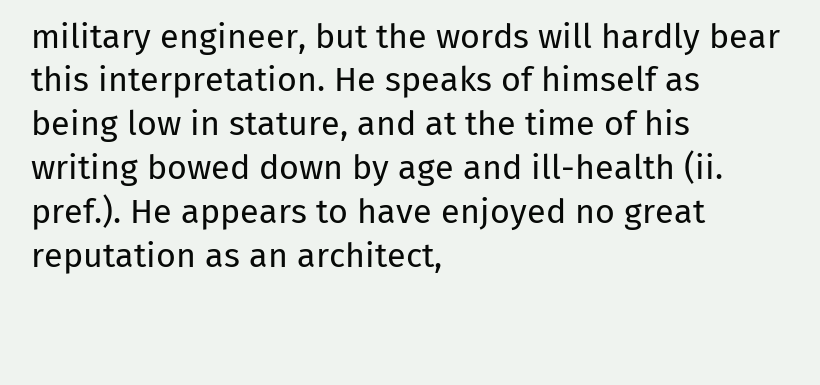military engineer, but the words will hardly bear this interpretation. He speaks of himself as being low in stature, and at the time of his writing bowed down by age and ill-health (ii. pref.). He appears to have enjoyed no great reputation as an architect,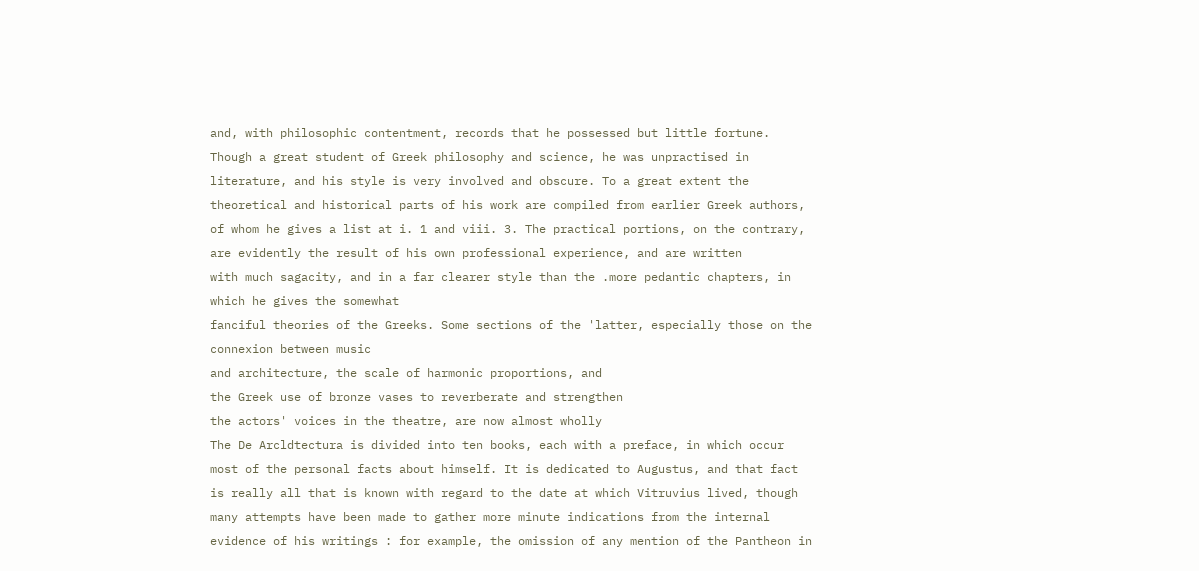and, with philosophic contentment, records that he possessed but little fortune. Though a great student of Greek philosophy and science, he was unpractised in literature, and his style is very involved and obscure. To a great extent the theoretical and historical parts of his work are compiled from earlier Greek authors, of whom he gives a list at i. 1 and viii. 3. The practical portions, on the contrary, are evidently the result of his own professional experience, and are written
with much sagacity, and in a far clearer style than the .more pedantic chapters, in which he gives the somewhat
fanciful theories of the Greeks. Some sections of the 'latter, especially those on the connexion between music
and architecture, the scale of harmonic proportions, and
the Greek use of bronze vases to reverberate and strengthen
the actors' voices in the theatre, are now almost wholly
The De Arcldtectura is divided into ten books, each with a preface, in which occur most of the personal facts about himself. It is dedicated to Augustus, and that fact is really all that is known with regard to the date at which Vitruvius lived, though many attempts have been made to gather more minute indications from the internal evidence of his writings : for example, the omission of any mention of the Pantheon in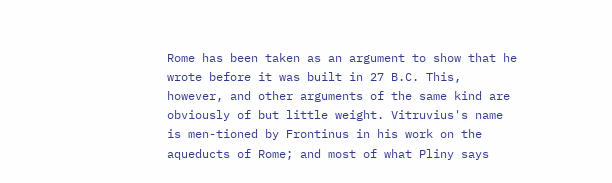Rome has been taken as an argument to show that he wrote before it was built in 27 B.C. This, however, and other arguments of the same kind are obviously of but little weight. Vitruvius's name is men-tioned by Frontinus in his work on the aqueducts of Rome; and most of what Pliny says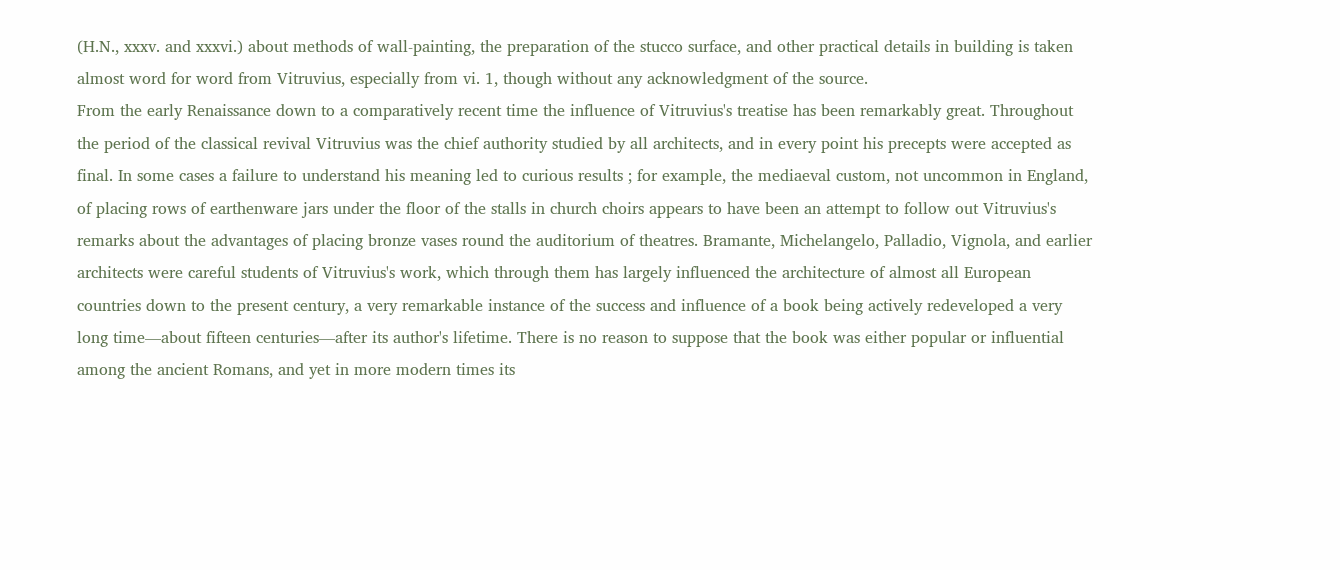(H.N., xxxv. and xxxvi.) about methods of wall-painting, the preparation of the stucco surface, and other practical details in building is taken almost word for word from Vitruvius, especially from vi. 1, though without any acknowledgment of the source.
From the early Renaissance down to a comparatively recent time the influence of Vitruvius's treatise has been remarkably great. Throughout the period of the classical revival Vitruvius was the chief authority studied by all architects, and in every point his precepts were accepted as final. In some cases a failure to understand his meaning led to curious results ; for example, the mediaeval custom, not uncommon in England, of placing rows of earthenware jars under the floor of the stalls in church choirs appears to have been an attempt to follow out Vitruvius's remarks about the advantages of placing bronze vases round the auditorium of theatres. Bramante, Michelangelo, Palladio, Vignola, and earlier architects were careful students of Vitruvius's work, which through them has largely influenced the architecture of almost all European countries down to the present century, a very remarkable instance of the success and influence of a book being actively redeveloped a very long time—about fifteen centuries—after its author's lifetime. There is no reason to suppose that the book was either popular or influential among the ancient Romans, and yet in more modern times its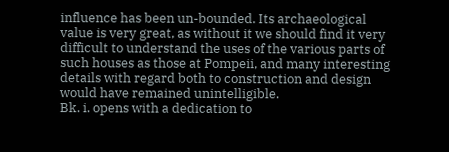influence has been un-bounded. Its archaeological value is very great, as without it we should find it very difficult to understand the uses of the various parts of such houses as those at Pompeii, and many interesting details with regard both to construction and design would have remained unintelligible.
Bk. i. opens with a dedication to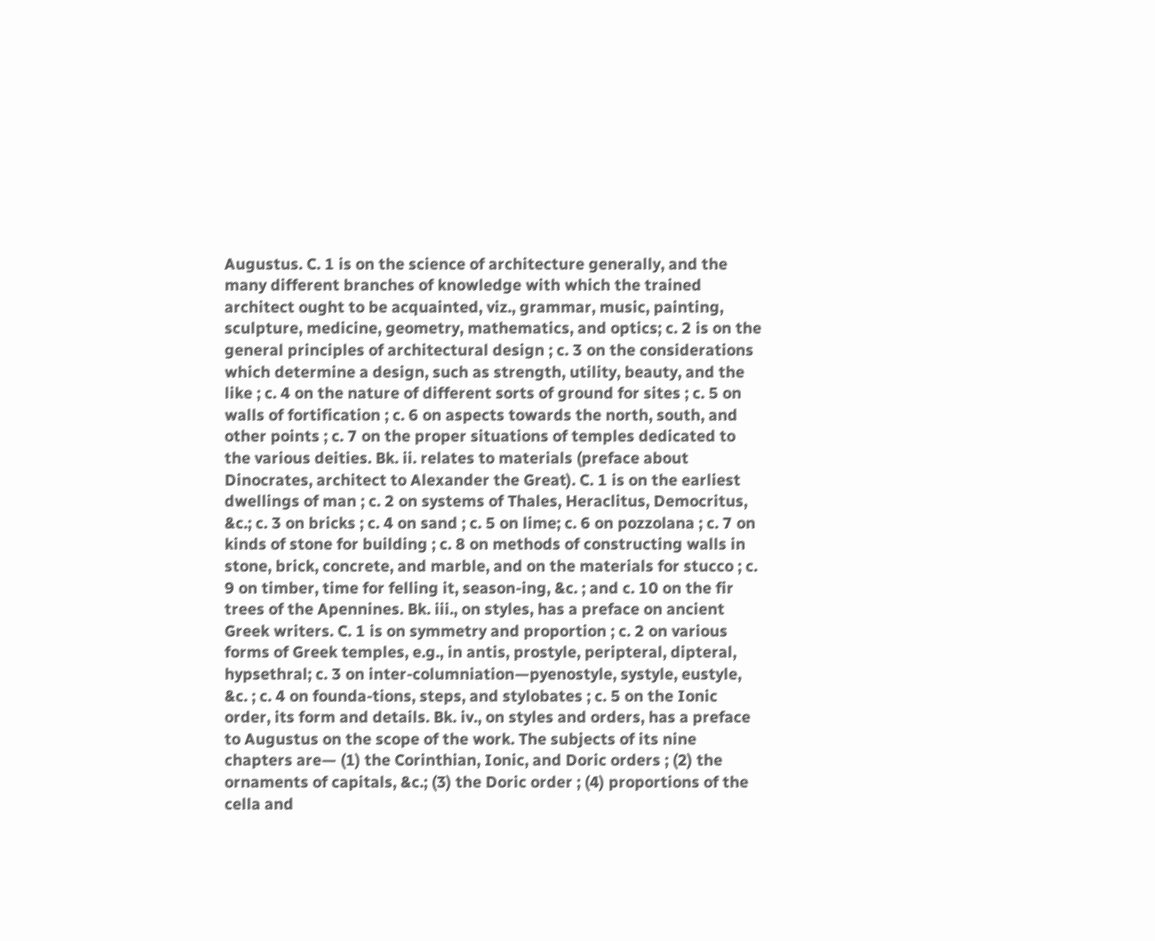Augustus. C. 1 is on the science of architecture generally, and the many different branches of knowledge with which the trained architect ought to be acquainted, viz., grammar, music, painting, sculpture, medicine, geometry, mathematics, and optics; c. 2 is on the general principles of architectural design ; c. 3 on the considerations which determine a design, such as strength, utility, beauty, and the like ; c. 4 on the nature of different sorts of ground for sites ; c. 5 on walls of fortification ; c. 6 on aspects towards the north, south, and other points ; c. 7 on the proper situations of temples dedicated to the various deities. Bk. ii. relates to materials (preface about Dinocrates, architect to Alexander the Great). C. 1 is on the earliest dwellings of man ; c. 2 on systems of Thales, Heraclitus, Democritus, &c.; c. 3 on bricks ; c. 4 on sand ; c. 5 on lime; c. 6 on pozzolana ; c. 7 on kinds of stone for building ; c. 8 on methods of constructing walls in stone, brick, concrete, and marble, and on the materials for stucco ; c. 9 on timber, time for felling it, season-ing, &c. ; and c. 10 on the fir trees of the Apennines. Bk. iii., on styles, has a preface on ancient Greek writers. C. 1 is on symmetry and proportion ; c. 2 on various forms of Greek temples, e.g., in antis, prostyle, peripteral, dipteral, hypsethral; c. 3 on inter-columniation—pyenostyle, systyle, eustyle, &c. ; c. 4 on founda-tions, steps, and stylobates ; c. 5 on the Ionic order, its form and details. Bk. iv., on styles and orders, has a preface to Augustus on the scope of the work. The subjects of its nine chapters are— (1) the Corinthian, Ionic, and Doric orders ; (2) the ornaments of capitals, &c.; (3) the Doric order ; (4) proportions of the cella and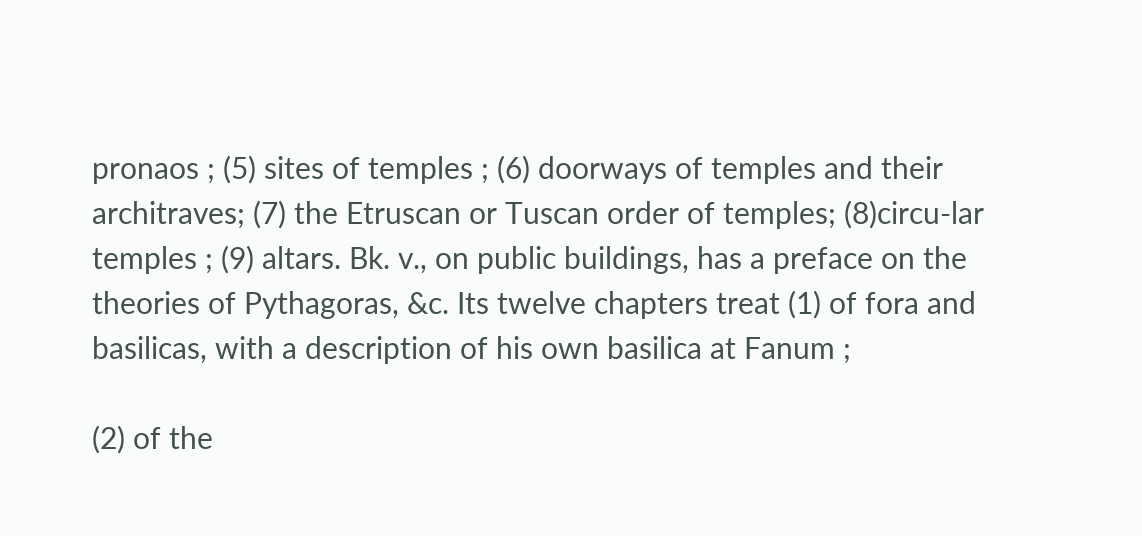pronaos ; (5) sites of temples ; (6) doorways of temples and their architraves; (7) the Etruscan or Tuscan order of temples; (8)circu-lar temples ; (9) altars. Bk. v., on public buildings, has a preface on the theories of Pythagoras, &c. Its twelve chapters treat (1) of fora and basilicas, with a description of his own basilica at Fanum ;

(2) of the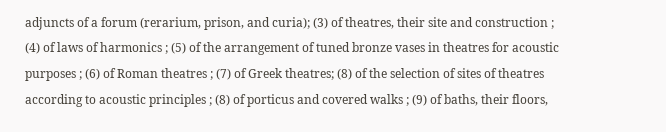adjuncts of a forum (rerarium, prison, and curia); (3) of theatres, their site and construction ; (4) of laws of harmonics ; (5) of the arrangement of tuned bronze vases in theatres for acoustic purposes ; (6) of Roman theatres ; (7) of Greek theatres; (8) of the selection of sites of theatres according to acoustic principles ; (8) of porticus and covered walks ; (9) of baths, their floors,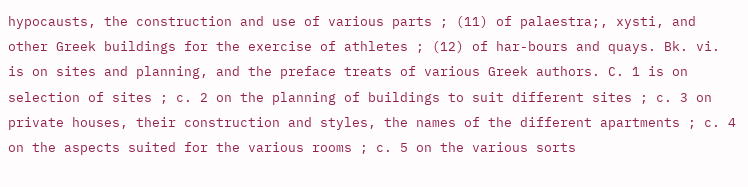hypocausts, the construction and use of various parts ; (11) of palaestra;, xysti, and other Greek buildings for the exercise of athletes ; (12) of har-bours and quays. Bk. vi. is on sites and planning, and the preface treats of various Greek authors. C. 1 is on selection of sites ; c. 2 on the planning of buildings to suit different sites ; c. 3 on private houses, their construction and styles, the names of the different apartments ; c. 4 on the aspects suited for the various rooms ; c. 5 on the various sorts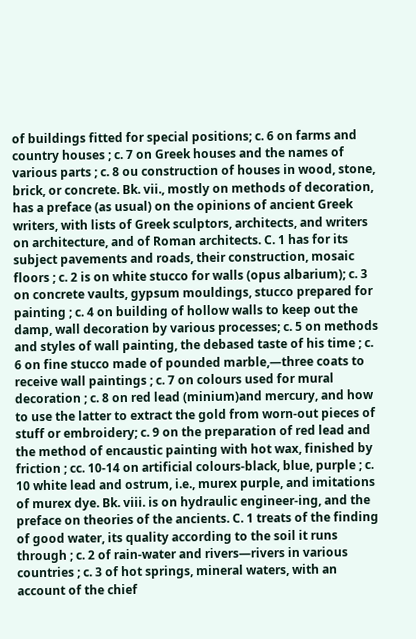of buildings fitted for special positions; c. 6 on farms and country houses ; c. 7 on Greek houses and the names of various parts ; c. 8 ou construction of houses in wood, stone, brick, or concrete. Bk. vii., mostly on methods of decoration, has a preface (as usual) on the opinions of ancient Greek writers, with lists of Greek sculptors, architects, and writers on architecture, and of Roman architects. C. 1 has for its subject pavements and roads, their construction, mosaic floors ; c. 2 is on white stucco for walls (opus albarium); c. 3 on concrete vaults, gypsum mouldings, stucco prepared for painting ; c. 4 on building of hollow walls to keep out the damp, wall decoration by various processes; c. 5 on methods and styles of wall painting, the debased taste of his time ; c. 6 on fine stucco made of pounded marble,—three coats to receive wall paintings ; c. 7 on colours used for mural decoration ; c. 8 on red lead (minium)and mercury, and how to use the latter to extract the gold from worn-out pieces of stuff or embroidery; c. 9 on the preparation of red lead and the method of encaustic painting with hot wax, finished by friction ; cc. 10-14 on artificial colours-black, blue, purple ; c. 10 white lead and ostrum, i.e., murex purple, and imitations of murex dye. Bk. viii. is on hydraulic engineer-ing, and the preface on theories of the ancients. C. 1 treats of the finding of good water, its quality according to the soil it runs through ; c. 2 of rain-water and rivers—rivers in various countries ; c. 3 of hot springs, mineral waters, with an account of the chief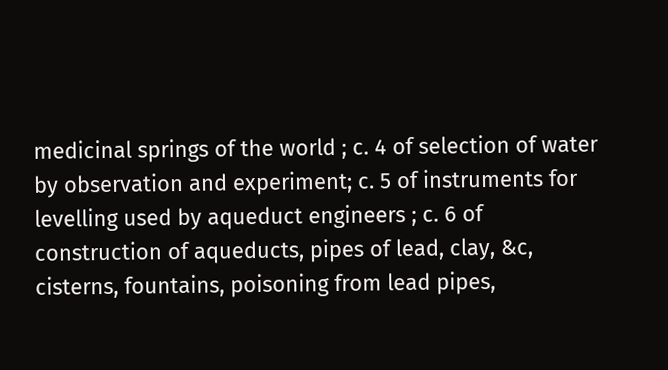medicinal springs of the world ; c. 4 of selection of water by observation and experiment; c. 5 of instruments for levelling used by aqueduct engineers ; c. 6 of construction of aqueducts, pipes of lead, clay, &c, cisterns, fountains, poisoning from lead pipes,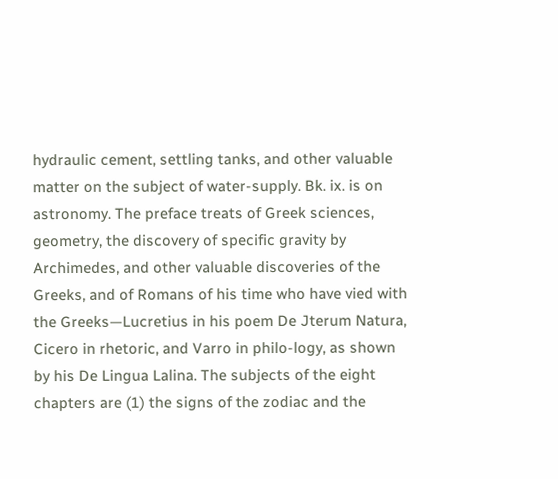hydraulic cement, settling tanks, and other valuable matter on the subject of water-supply. Bk. ix. is on astronomy. The preface treats of Greek sciences, geometry, the discovery of specific gravity by Archimedes, and other valuable discoveries of the Greeks, and of Romans of his time who have vied with the Greeks—Lucretius in his poem De Jterum Natura, Cicero in rhetoric, and Varro in philo-logy, as shown by his De Lingua Lalina. The subjects of the eight chapters are (1) the signs of the zodiac and the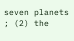seven planets ; (2) the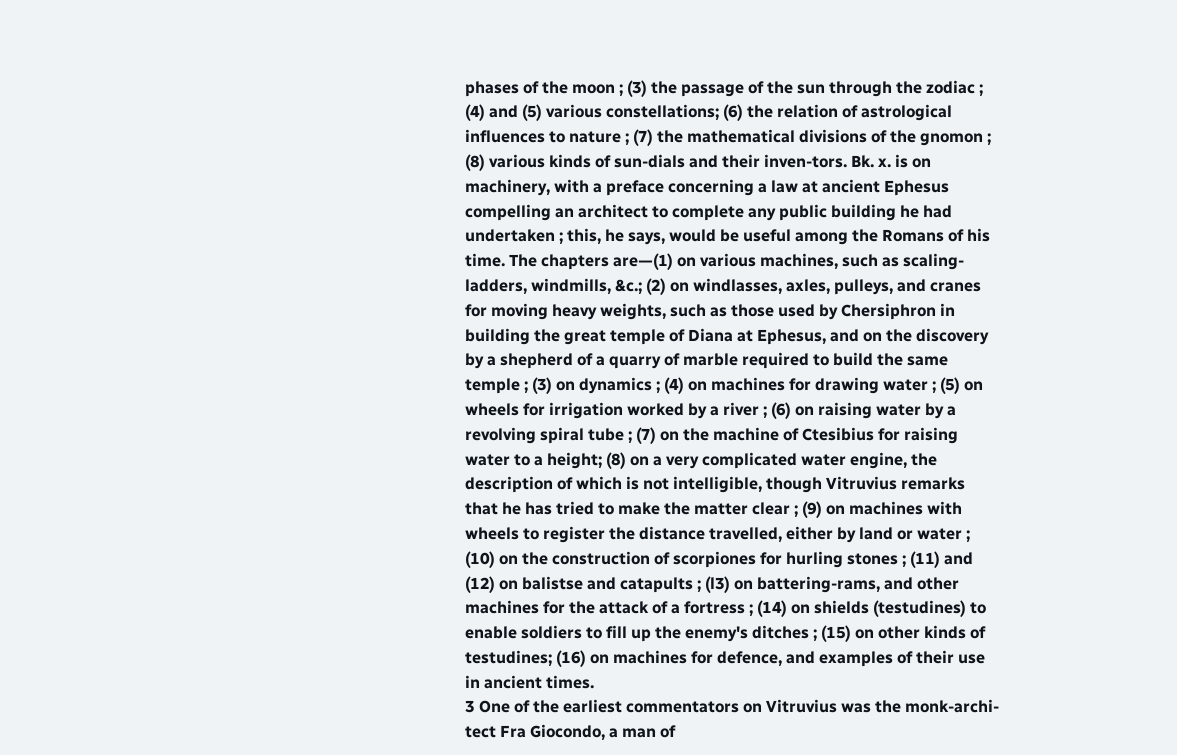phases of the moon ; (3) the passage of the sun through the zodiac ; (4) and (5) various constellations; (6) the relation of astrological influences to nature ; (7) the mathematical divisions of the gnomon ; (8) various kinds of sun-dials and their inven-tors. Bk. x. is on machinery, with a preface concerning a law at ancient Ephesus compelling an architect to complete any public building he had undertaken ; this, he says, would be useful among the Romans of his time. The chapters are—(1) on various machines, such as scaling-ladders, windmills, &c.; (2) on windlasses, axles, pulleys, and cranes for moving heavy weights, such as those used by Chersiphron in building the great temple of Diana at Ephesus, and on the discovery by a shepherd of a quarry of marble required to build the same temple ; (3) on dynamics ; (4) on machines for drawing water ; (5) on wheels for irrigation worked by a river ; (6) on raising water by a revolving spiral tube ; (7) on the machine of Ctesibius for raising water to a height; (8) on a very complicated water engine, the description of which is not intelligible, though Vitruvius remarks that he has tried to make the matter clear ; (9) on machines with wheels to register the distance travelled, either by land or water ; (10) on the construction of scorpiones for hurling stones ; (11) and (12) on balistse and catapults ; (l3) on battering-rams, and other machines for the attack of a fortress ; (14) on shields (testudines) to enable soldiers to fill up the enemy's ditches ; (15) on other kinds of testudines; (16) on machines for defence, and examples of their use in ancient times.
3 One of the earliest commentators on Vitruvius was the monk-archi-tect Fra Giocondo, a man of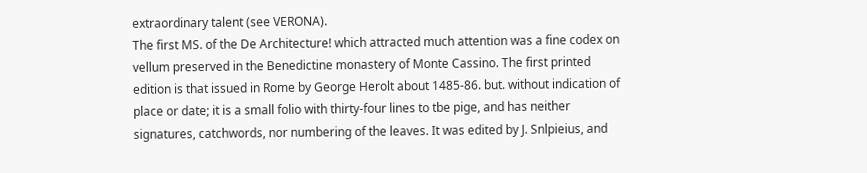extraordinary talent (see VERONA).
The first MS. of the De Architecture! which attracted much attention was a fine codex on vellum preserved in the Benedictine monastery of Monte Cassino. The first printed edition is that issued in Rome by George Herolt about 1485-86. but. without indication of place or date; it is a small folio with thirty-four lines to tbe pige, and has neither signatures, catchwords, nor numbering of the leaves. It was edited by J. Snlpieius, and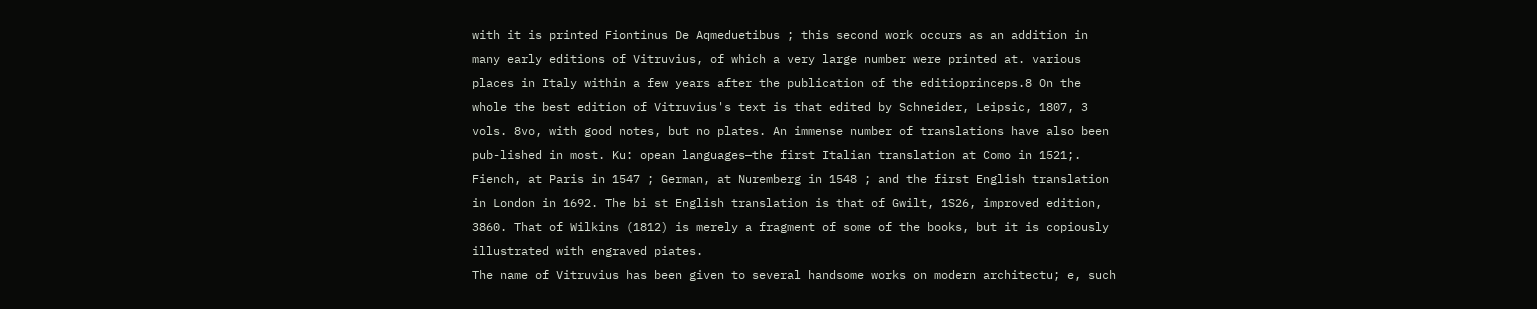with it is printed Fiontinus De Aqmeduetibus ; this second work occurs as an addition in many early editions of Vitruvius, of which a very large number were printed at. various places in Italy within a few years after the publication of the editioprinceps.8 On the whole the best edition of Vitruvius's text is that edited by Schneider, Leipsic, 1807, 3 vols. 8vo, with good notes, but no plates. An immense number of translations have also been pub-lished in most. Ku: opean languages—the first Italian translation at Como in 1521;. Fiench, at Paris in 1547 ; German, at Nuremberg in 1548 ; and the first English translation in London in 1692. The bi st English translation is that of Gwilt, 1S26, improved edition, 3860. That of Wilkins (1812) is merely a fragment of some of the books, but it is copiously illustrated with engraved piates.
The name of Vitruvius has been given to several handsome works on modern architectu; e, such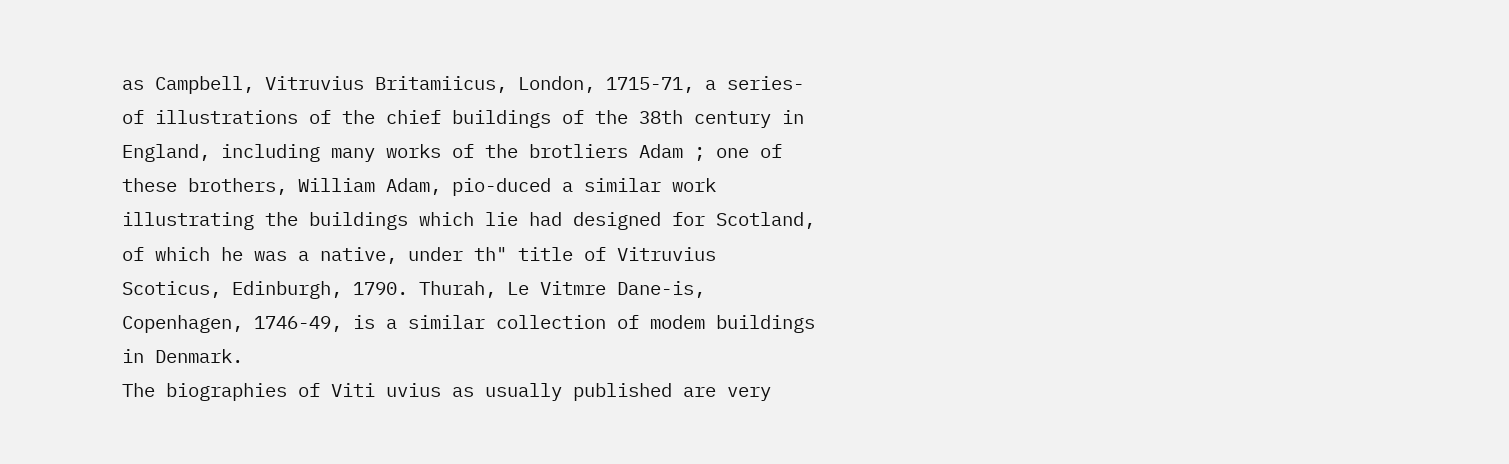as Campbell, Vitruvius Britamiicus, London, 1715-71, a series-of illustrations of the chief buildings of the 38th century in England, including many works of the brotliers Adam ; one of these brothers, William Adam, pio-duced a similar work illustrating the buildings which lie had designed for Scotland, of which he was a native, under th" title of Vitruvius Scoticus, Edinburgh, 1790. Thurah, Le Vitmre Dane-is, Copenhagen, 1746-49, is a similar collection of modem buildings in Denmark.
The biographies of Viti uvius as usually published are very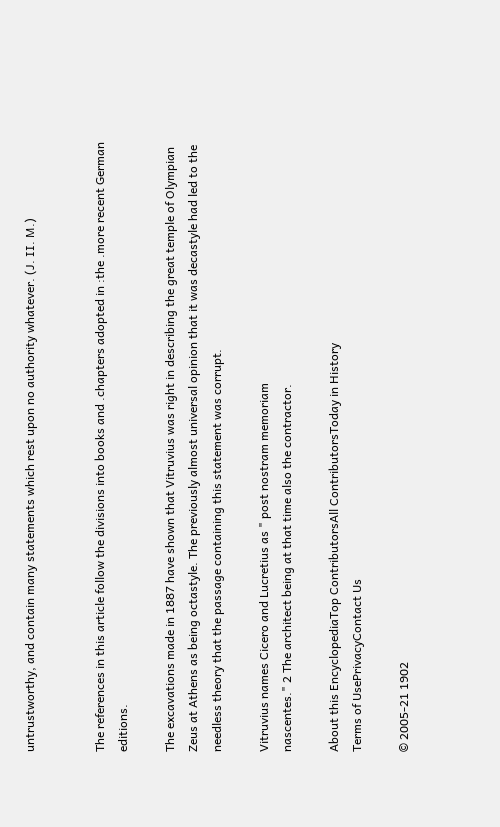untrustworthy, and contain many statements which rest upon no authority whatever. (J. II. M.)


The references in this article follow the divisions into books and .chapters adopted in :the .more recent German editions.

The excavations made in 1887 have shown that Vitruvius was right in describing the great temple of Olympian Zeus at Athens as being octastyle. The previously almost universal opinion that it was decastyle had led to the needless theory that the passage containing this statement was corrupt.

Vitruvius names Cicero and Lucretius as " post nostram memoriam
nascentes." 2 The architect being at that time also the contractor.

About this EncyclopediaTop ContributorsAll ContributorsToday in History
Terms of UsePrivacyContact Us

© 2005-21 1902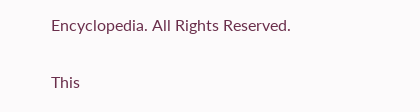Encyclopedia. All Rights Reserved.

This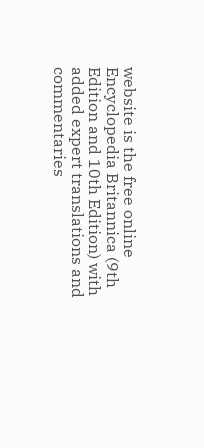website is the free online Encyclopedia Britannica (9th Edition and 10th Edition) with added expert translations and commentaries